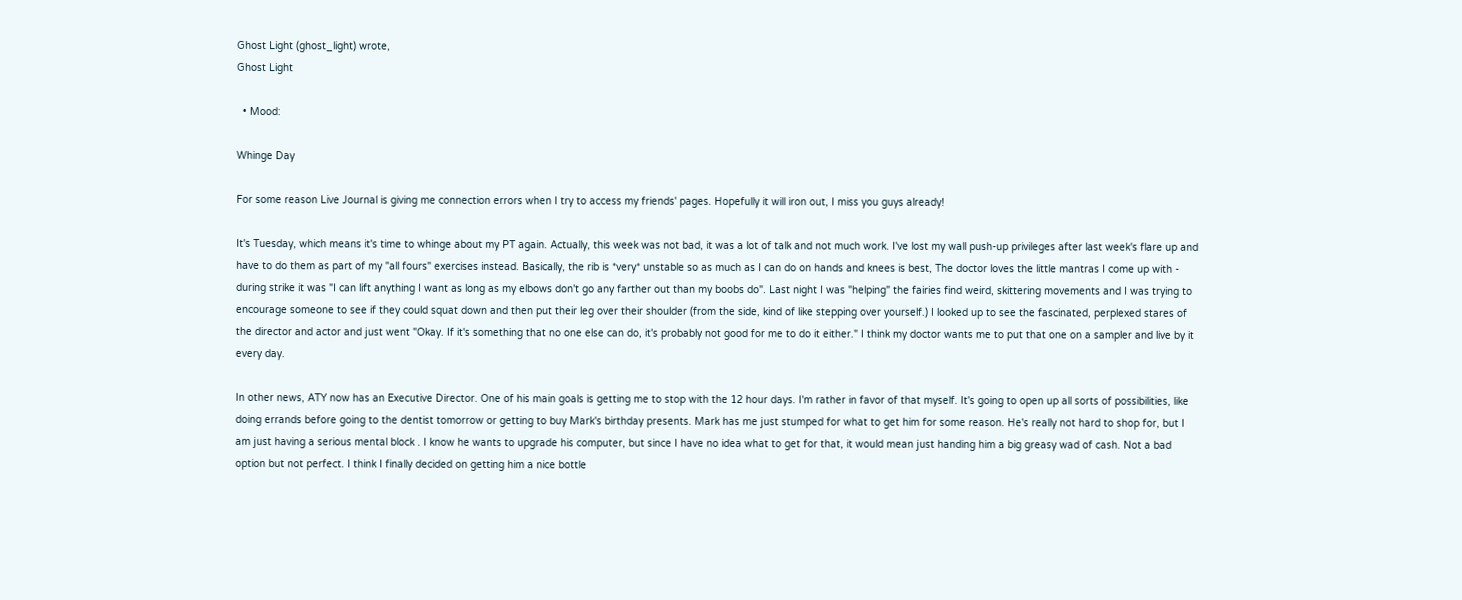Ghost Light (ghost_light) wrote,
Ghost Light

  • Mood:

Whinge Day

For some reason Live Journal is giving me connection errors when I try to access my friends' pages. Hopefully it will iron out, I miss you guys already!

It's Tuesday, which means it's time to whinge about my PT again. Actually, this week was not bad, it was a lot of talk and not much work. I've lost my wall push-up privileges after last week's flare up and have to do them as part of my "all fours" exercises instead. Basically, the rib is *very* unstable so as much as I can do on hands and knees is best, The doctor loves the little mantras I come up with - during strike it was "I can lift anything I want as long as my elbows don't go any farther out than my boobs do". Last night I was "helping" the fairies find weird, skittering movements and I was trying to encourage someone to see if they could squat down and then put their leg over their shoulder (from the side, kind of like stepping over yourself.) I looked up to see the fascinated, perplexed stares of the director and actor and just went "Okay. If it's something that no one else can do, it's probably not good for me to do it either." I think my doctor wants me to put that one on a sampler and live by it every day.

In other news, ATY now has an Executive Director. One of his main goals is getting me to stop with the 12 hour days. I'm rather in favor of that myself. It's going to open up all sorts of possibilities, like doing errands before going to the dentist tomorrow or getting to buy Mark's birthday presents. Mark has me just stumped for what to get him for some reason. He's really not hard to shop for, but I am just having a serious mental block . I know he wants to upgrade his computer, but since I have no idea what to get for that, it would mean just handing him a big greasy wad of cash. Not a bad option but not perfect. I think I finally decided on getting him a nice bottle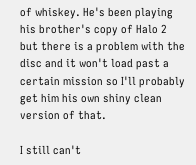of whiskey. He's been playing his brother's copy of Halo 2 but there is a problem with the disc and it won't load past a certain mission so I'll probably get him his own shiny clean version of that.

I still can't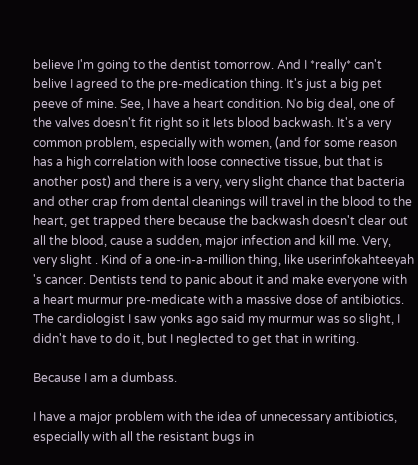believe I'm going to the dentist tomorrow. And I *really* can't belive I agreed to the pre-medication thing. It's just a big pet peeve of mine. See, I have a heart condition. No big deal, one of the valves doesn't fit right so it lets blood backwash. It's a very common problem, especially with women, (and for some reason has a high correlation with loose connective tissue, but that is another post) and there is a very, very slight chance that bacteria and other crap from dental cleanings will travel in the blood to the heart, get trapped there because the backwash doesn't clear out all the blood, cause a sudden, major infection and kill me. Very, very slight . Kind of a one-in-a-million thing, like userinfokahteeyah
's cancer. Dentists tend to panic about it and make everyone with a heart murmur pre-medicate with a massive dose of antibiotics. The cardiologist I saw yonks ago said my murmur was so slight, I didn't have to do it, but I neglected to get that in writing.

Because I am a dumbass.

I have a major problem with the idea of unnecessary antibiotics, especially with all the resistant bugs in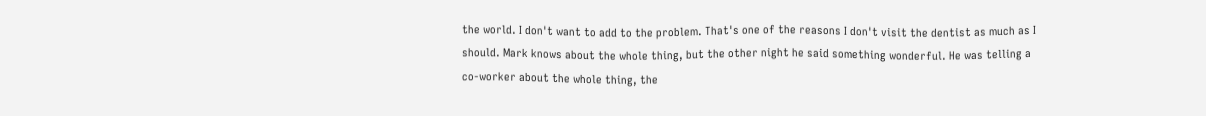the world. I don't want to add to the problem. That's one of the reasons I don't visit the dentist as much as I should. Mark knows about the whole thing, but the other night he said something wonderful. He was telling a co-worker about the whole thing, the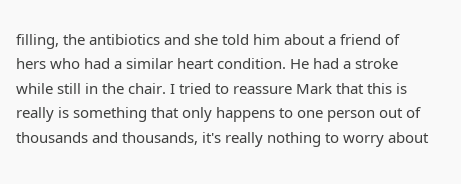filling, the antibiotics and she told him about a friend of hers who had a similar heart condition. He had a stroke while still in the chair. I tried to reassure Mark that this is really is something that only happens to one person out of thousands and thousands, it's really nothing to worry about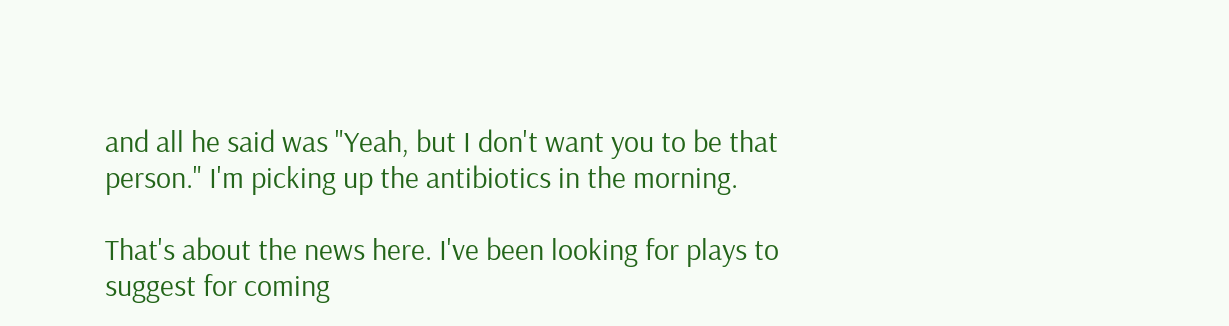and all he said was "Yeah, but I don't want you to be that person." I'm picking up the antibiotics in the morning.

That's about the news here. I've been looking for plays to suggest for coming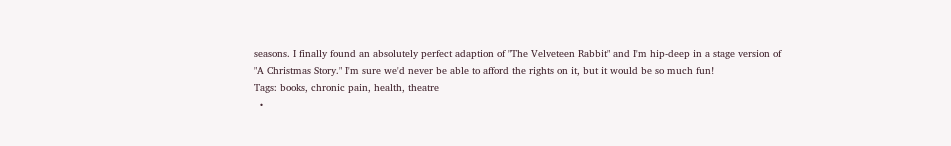seasons. I finally found an absolutely perfect adaption of "The Velveteen Rabbit" and I'm hip-deep in a stage version of "A Christmas Story." I'm sure we'd never be able to afford the rights on it, but it would be so much fun!
Tags: books, chronic pain, health, theatre
  •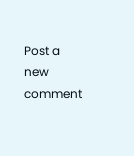Post a new comment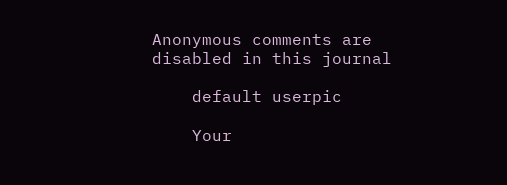Anonymous comments are disabled in this journal

    default userpic

    Your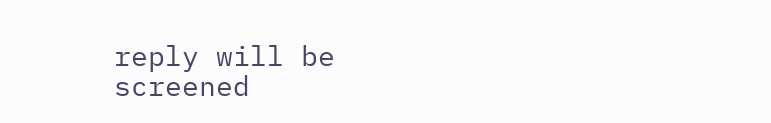reply will be screened